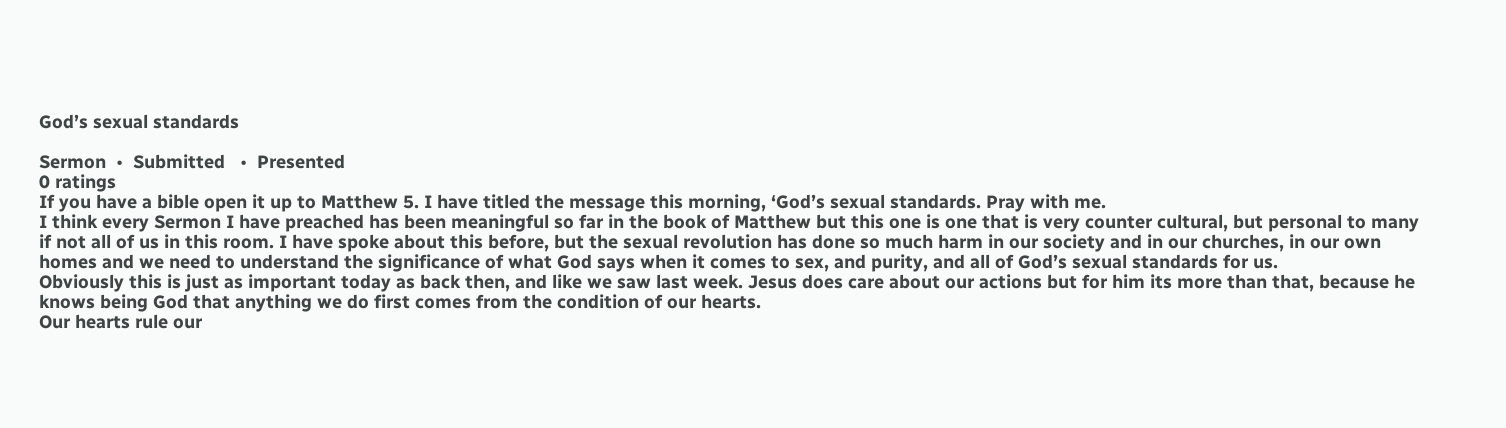God’s sexual standards

Sermon  •  Submitted   •  Presented
0 ratings
If you have a bible open it up to Matthew 5. I have titled the message this morning, ‘God’s sexual standards. Pray with me.
I think every Sermon I have preached has been meaningful so far in the book of Matthew but this one is one that is very counter cultural, but personal to many if not all of us in this room. I have spoke about this before, but the sexual revolution has done so much harm in our society and in our churches, in our own homes and we need to understand the significance of what God says when it comes to sex, and purity, and all of God’s sexual standards for us.
Obviously this is just as important today as back then, and like we saw last week. Jesus does care about our actions but for him its more than that, because he knows being God that anything we do first comes from the condition of our hearts.
Our hearts rule our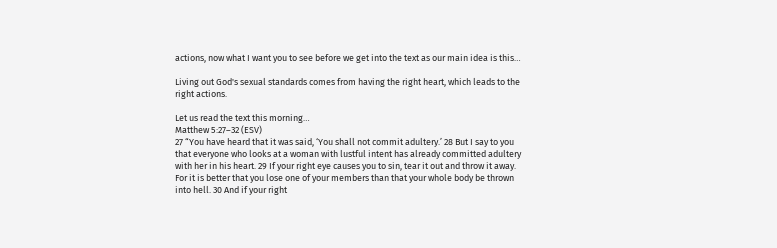actions, now what I want you to see before we get into the text as our main idea is this…

Living out God's sexual standards comes from having the right heart, which leads to the right actions.

Let us read the text this morning…
Matthew 5:27–32 (ESV)
27 “You have heard that it was said, ‘You shall not commit adultery.’ 28 But I say to you that everyone who looks at a woman with lustful intent has already committed adultery with her in his heart. 29 If your right eye causes you to sin, tear it out and throw it away. For it is better that you lose one of your members than that your whole body be thrown into hell. 30 And if your right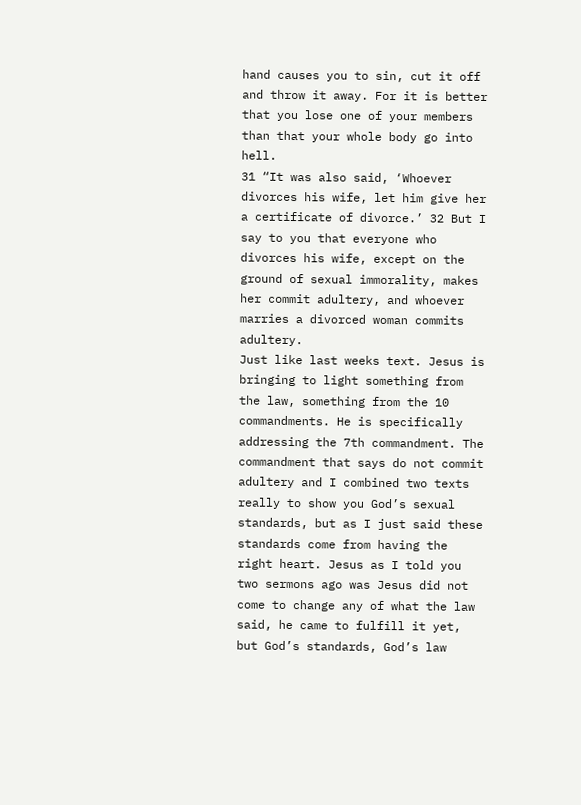hand causes you to sin, cut it off and throw it away. For it is better that you lose one of your members than that your whole body go into hell.
31 “It was also said, ‘Whoever divorces his wife, let him give her a certificate of divorce.’ 32 But I say to you that everyone who divorces his wife, except on the ground of sexual immorality, makes her commit adultery, and whoever marries a divorced woman commits adultery.
Just like last weeks text. Jesus is bringing to light something from the law, something from the 10 commandments. He is specifically addressing the 7th commandment. The commandment that says do not commit adultery and I combined two texts really to show you God’s sexual standards, but as I just said these standards come from having the right heart. Jesus as I told you two sermons ago was Jesus did not come to change any of what the law said, he came to fulfill it yet, but God’s standards, God’s law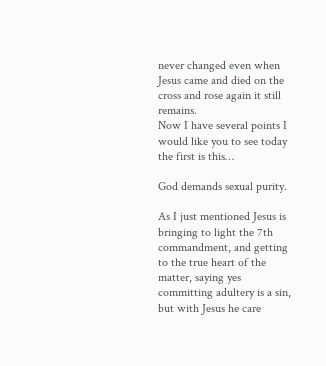never changed even when Jesus came and died on the cross and rose again it still remains.
Now I have several points I would like you to see today the first is this…

God demands sexual purity.

As I just mentioned Jesus is bringing to light the 7th commandment, and getting to the true heart of the matter, saying yes committing adultery is a sin, but with Jesus he care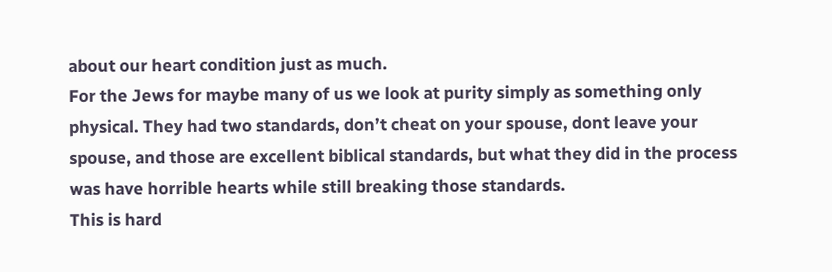about our heart condition just as much.
For the Jews for maybe many of us we look at purity simply as something only physical. They had two standards, don’t cheat on your spouse, dont leave your spouse, and those are excellent biblical standards, but what they did in the process was have horrible hearts while still breaking those standards.
This is hard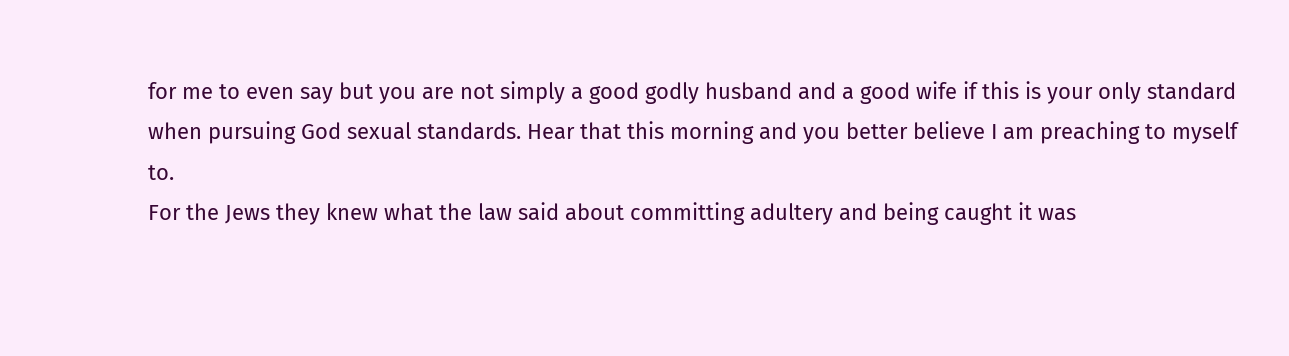for me to even say but you are not simply a good godly husband and a good wife if this is your only standard when pursuing God sexual standards. Hear that this morning and you better believe I am preaching to myself to.
For the Jews they knew what the law said about committing adultery and being caught it was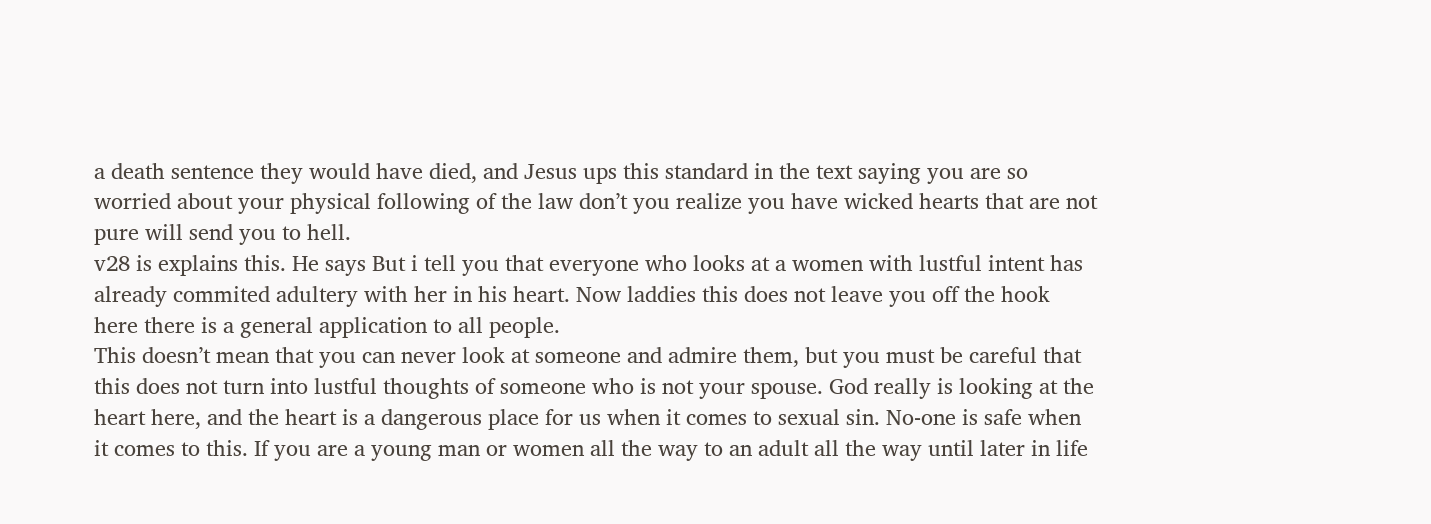a death sentence they would have died, and Jesus ups this standard in the text saying you are so worried about your physical following of the law don’t you realize you have wicked hearts that are not pure will send you to hell.
v28 is explains this. He says But i tell you that everyone who looks at a women with lustful intent has already commited adultery with her in his heart. Now laddies this does not leave you off the hook here there is a general application to all people.
This doesn’t mean that you can never look at someone and admire them, but you must be careful that this does not turn into lustful thoughts of someone who is not your spouse. God really is looking at the heart here, and the heart is a dangerous place for us when it comes to sexual sin. No-one is safe when it comes to this. If you are a young man or women all the way to an adult all the way until later in life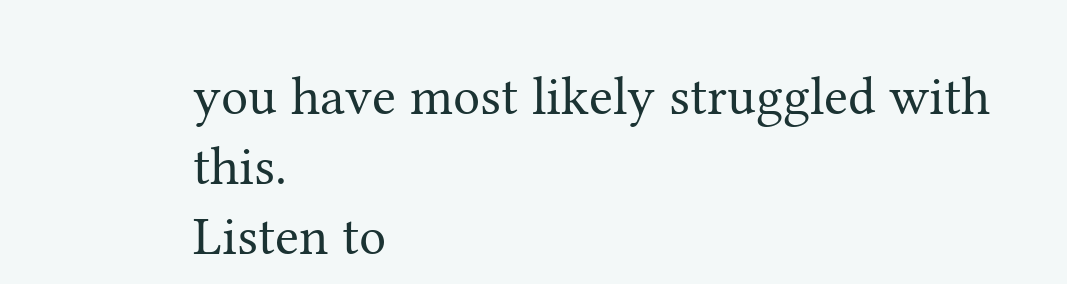you have most likely struggled with this.
Listen to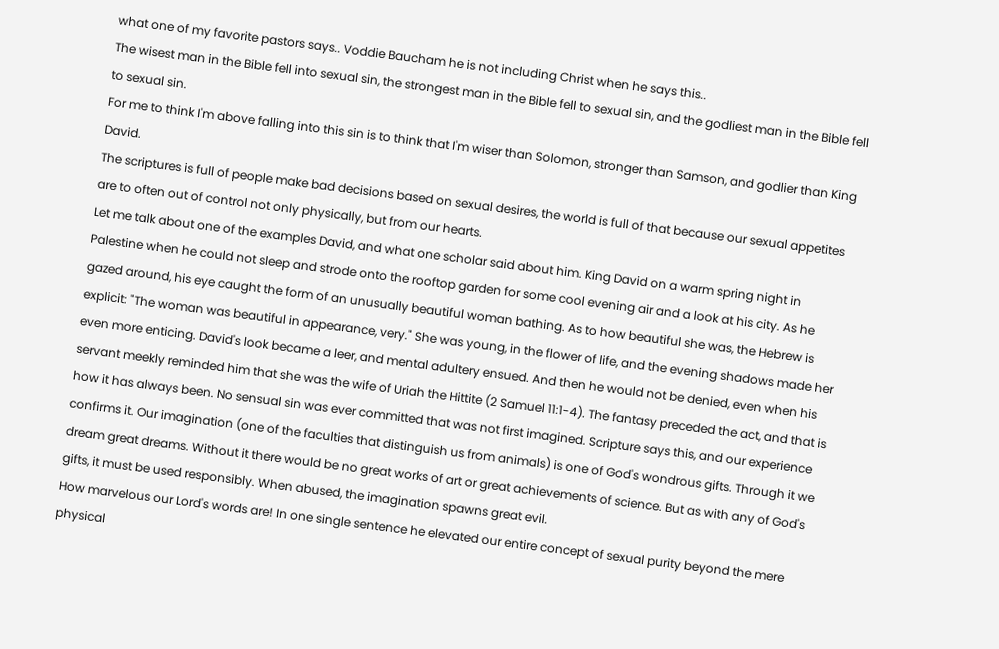what one of my favorite pastors says.. Voddie Baucham he is not including Christ when he says this..
The wisest man in the Bible fell into sexual sin, the strongest man in the Bible fell to sexual sin, and the godliest man in the Bible fell to sexual sin.
For me to think I'm above falling into this sin is to think that I'm wiser than Solomon, stronger than Samson, and godlier than King David.
The scriptures is full of people make bad decisions based on sexual desires, the world is full of that because our sexual appetites are to often out of control not only physically, but from our hearts.
Let me talk about one of the examples David, and what one scholar said about him. King David on a warm spring night in Palestine when he could not sleep and strode onto the rooftop garden for some cool evening air and a look at his city. As he gazed around, his eye caught the form of an unusually beautiful woman bathing. As to how beautiful she was, the Hebrew is explicit: "The woman was beautiful in appearance, very." She was young, in the flower of life, and the evening shadows made her even more enticing. David's look became a leer, and mental adultery ensued. And then he would not be denied, even when his servant meekly reminded him that she was the wife of Uriah the Hittite (2 Samuel 11:1-4). The fantasy preceded the act, and that is how it has always been. No sensual sin was ever committed that was not first imagined. Scripture says this, and our experience confirms it. Our imagination (one of the faculties that distinguish us from animals) is one of God's wondrous gifts. Through it we dream great dreams. Without it there would be no great works of art or great achievements of science. But as with any of God's gifts, it must be used responsibly. When abused, the imagination spawns great evil.
How marvelous our Lord's words are! In one single sentence he elevated our entire concept of sexual purity beyond the mere physical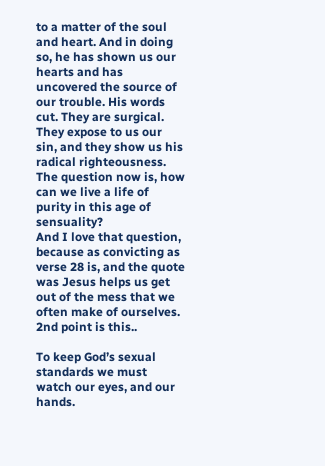to a matter of the soul and heart. And in doing so, he has shown us our hearts and has uncovered the source of our trouble. His words cut. They are surgical. They expose to us our sin, and they show us his radical righteousness. The question now is, how can we live a life of purity in this age of sensuality?
And I love that question, because as convicting as verse 28 is, and the quote was Jesus helps us get out of the mess that we often make of ourselves.
2nd point is this..

To keep God’s sexual standards we must watch our eyes, and our hands.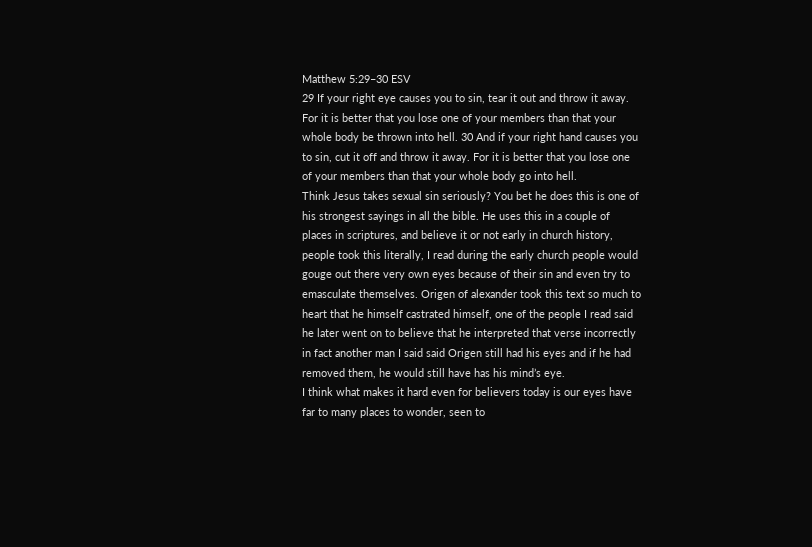Matthew 5:29–30 ESV
29 If your right eye causes you to sin, tear it out and throw it away. For it is better that you lose one of your members than that your whole body be thrown into hell. 30 And if your right hand causes you to sin, cut it off and throw it away. For it is better that you lose one of your members than that your whole body go into hell.
Think Jesus takes sexual sin seriously? You bet he does this is one of his strongest sayings in all the bible. He uses this in a couple of places in scriptures, and believe it or not early in church history, people took this literally, I read during the early church people would gouge out there very own eyes because of their sin and even try to emasculate themselves. Origen of alexander took this text so much to heart that he himself castrated himself, one of the people I read said he later went on to believe that he interpreted that verse incorrectly in fact another man I said said Origen still had his eyes and if he had removed them, he would still have has his mind’s eye.
I think what makes it hard even for believers today is our eyes have far to many places to wonder, seen to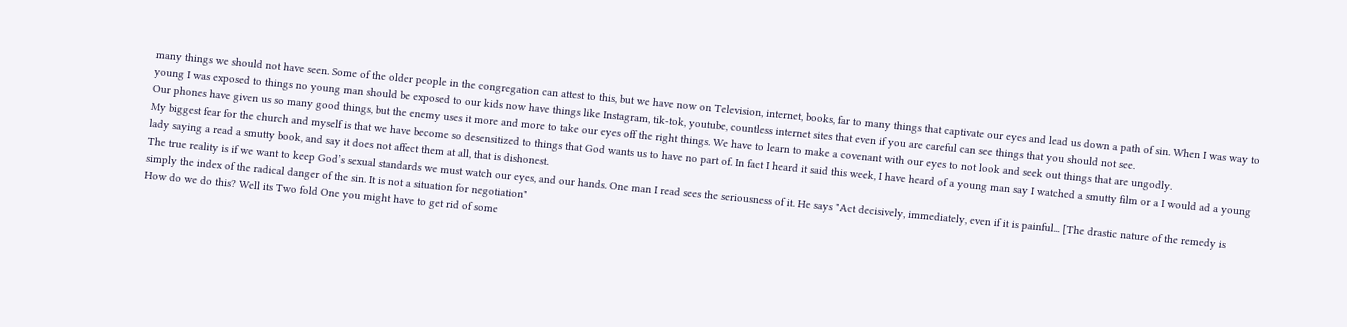many things we should not have seen. Some of the older people in the congregation can attest to this, but we have now on Television, internet, books, far to many things that captivate our eyes and lead us down a path of sin. When I was way to young I was exposed to things no young man should be exposed to our kids now have things like Instagram, tik-tok, youtube, countless internet sites that even if you are careful can see things that you should not see.
Our phones have given us so many good things, but the enemy uses it more and more to take our eyes off the right things. We have to learn to make a covenant with our eyes to not look and seek out things that are ungodly.
My biggest fear for the church and myself is that we have become so desensitized to things that God wants us to have no part of. In fact I heard it said this week, I have heard of a young man say I watched a smutty film or a I would ad a young lady saying a read a smutty book, and say it does not affect them at all, that is dishonest.
The true reality is if we want to keep God’s sexual standards we must watch our eyes, and our hands. One man I read sees the seriousness of it. He says "Act decisively, immediately, even if it is painful... [The drastic nature of the remedy is simply the index of the radical danger of the sin. It is not a situation for negotiation"
How do we do this? Well its Two fold One you might have to get rid of some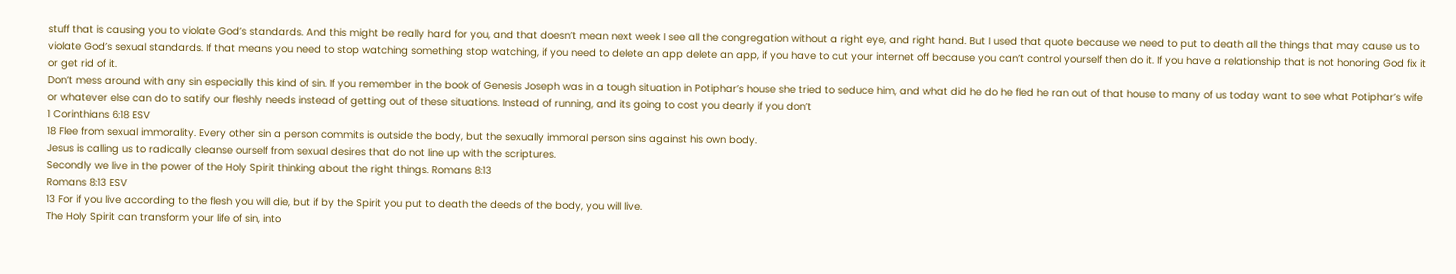stuff that is causing you to violate God’s standards. And this might be really hard for you, and that doesn’t mean next week I see all the congregation without a right eye, and right hand. But I used that quote because we need to put to death all the things that may cause us to violate God’s sexual standards. If that means you need to stop watching something stop watching, if you need to delete an app delete an app, if you have to cut your internet off because you can’t control yourself then do it. If you have a relationship that is not honoring God fix it or get rid of it.
Don’t mess around with any sin especially this kind of sin. If you remember in the book of Genesis Joseph was in a tough situation in Potiphar’s house she tried to seduce him, and what did he do he fled he ran out of that house to many of us today want to see what Potiphar’s wife or whatever else can do to satify our fleshly needs instead of getting out of these situations. Instead of running, and its going to cost you dearly if you don’t
1 Corinthians 6:18 ESV
18 Flee from sexual immorality. Every other sin a person commits is outside the body, but the sexually immoral person sins against his own body.
Jesus is calling us to radically cleanse ourself from sexual desires that do not line up with the scriptures.
Secondly we live in the power of the Holy Spirit thinking about the right things. Romans 8:13
Romans 8:13 ESV
13 For if you live according to the flesh you will die, but if by the Spirit you put to death the deeds of the body, you will live.
The Holy Spirit can transform your life of sin, into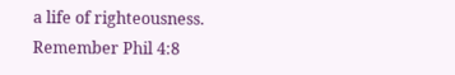a life of righteousness.
Remember Phil 4:8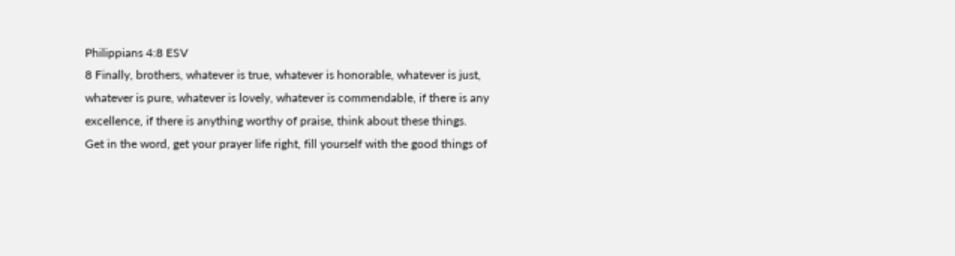Philippians 4:8 ESV
8 Finally, brothers, whatever is true, whatever is honorable, whatever is just, whatever is pure, whatever is lovely, whatever is commendable, if there is any excellence, if there is anything worthy of praise, think about these things.
Get in the word, get your prayer life right, fill yourself with the good things of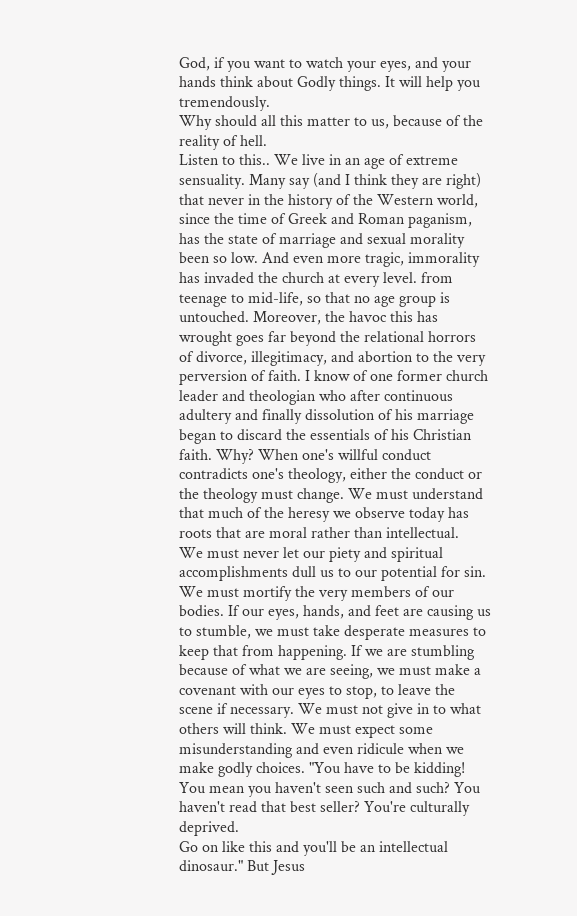God, if you want to watch your eyes, and your hands think about Godly things. It will help you tremendously.
Why should all this matter to us, because of the reality of hell.
Listen to this.. We live in an age of extreme sensuality. Many say (and I think they are right) that never in the history of the Western world, since the time of Greek and Roman paganism, has the state of marriage and sexual morality been so low. And even more tragic, immorality has invaded the church at every level. from teenage to mid-life, so that no age group is untouched. Moreover, the havoc this has wrought goes far beyond the relational horrors of divorce, illegitimacy, and abortion to the very perversion of faith. I know of one former church leader and theologian who after continuous adultery and finally dissolution of his marriage began to discard the essentials of his Christian faith. Why? When one's willful conduct contradicts one's theology, either the conduct or the theology must change. We must understand that much of the heresy we observe today has roots that are moral rather than intellectual.
We must never let our piety and spiritual accomplishments dull us to our potential for sin. We must mortify the very members of our bodies. If our eyes, hands, and feet are causing us to stumble, we must take desperate measures to keep that from happening. If we are stumbling because of what we are seeing, we must make a covenant with our eyes to stop, to leave the scene if necessary. We must not give in to what others will think. We must expect some misunderstanding and even ridicule when we make godly choices. "You have to be kidding! You mean you haven't seen such and such? You haven't read that best seller? You're culturally deprived.
Go on like this and you'll be an intellectual dinosaur." But Jesus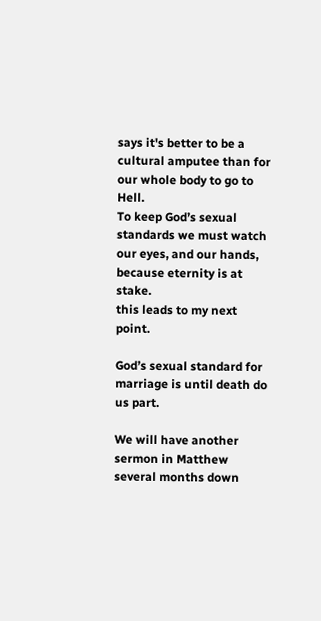says it's better to be a cultural amputee than for our whole body to go to Hell.
To keep God’s sexual standards we must watch our eyes, and our hands, because eternity is at stake.
this leads to my next point.

God’s sexual standard for marriage is until death do us part.

We will have another sermon in Matthew several months down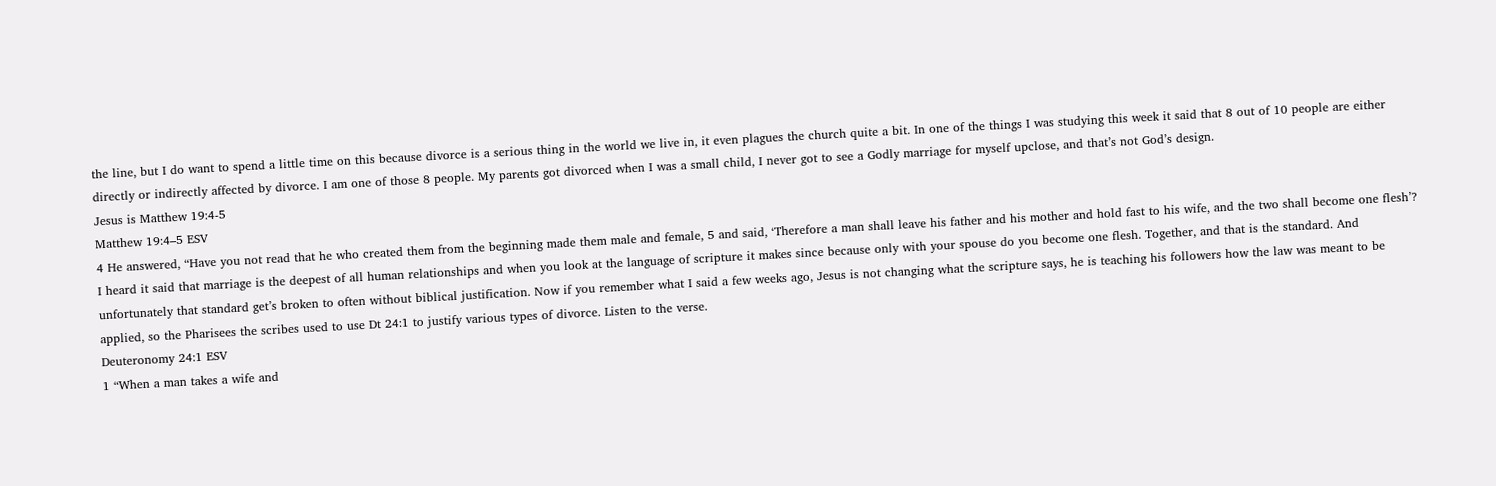the line, but I do want to spend a little time on this because divorce is a serious thing in the world we live in, it even plagues the church quite a bit. In one of the things I was studying this week it said that 8 out of 10 people are either directly or indirectly affected by divorce. I am one of those 8 people. My parents got divorced when I was a small child, I never got to see a Godly marriage for myself upclose, and that’s not God’s design.
Jesus is Matthew 19:4-5
Matthew 19:4–5 ESV
4 He answered, “Have you not read that he who created them from the beginning made them male and female, 5 and said, ‘Therefore a man shall leave his father and his mother and hold fast to his wife, and the two shall become one flesh’?
I heard it said that marriage is the deepest of all human relationships and when you look at the language of scripture it makes since because only with your spouse do you become one flesh. Together, and that is the standard. And unfortunately that standard get’s broken to often without biblical justification. Now if you remember what I said a few weeks ago, Jesus is not changing what the scripture says, he is teaching his followers how the law was meant to be applied, so the Pharisees the scribes used to use Dt 24:1 to justify various types of divorce. Listen to the verse.
Deuteronomy 24:1 ESV
1 “When a man takes a wife and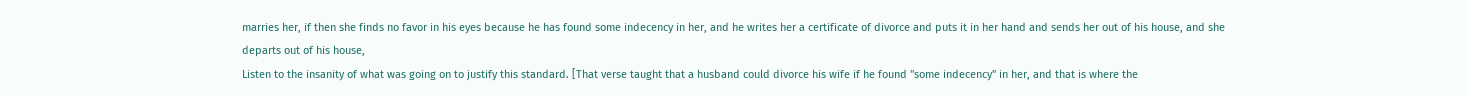marries her, if then she finds no favor in his eyes because he has found some indecency in her, and he writes her a certificate of divorce and puts it in her hand and sends her out of his house, and she departs out of his house,
Listen to the insanity of what was going on to justify this standard. [That verse taught that a husband could divorce his wife if he found "some indecency" in her, and that is where the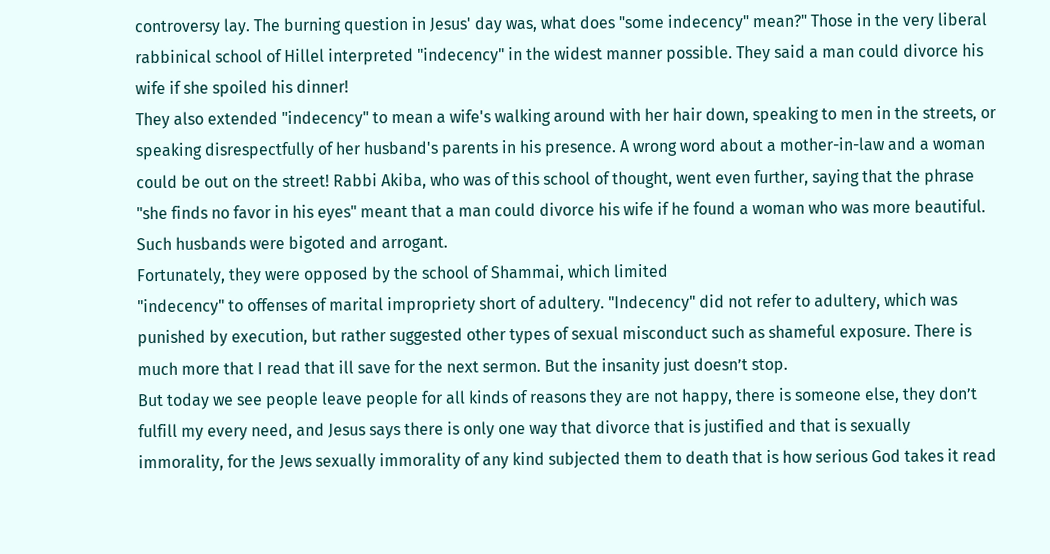controversy lay. The burning question in Jesus' day was, what does "some indecency" mean?" Those in the very liberal rabbinical school of Hillel interpreted "indecency" in the widest manner possible. They said a man could divorce his wife if she spoiled his dinner!
They also extended "indecency" to mean a wife's walking around with her hair down, speaking to men in the streets, or speaking disrespectfully of her husband's parents in his presence. A wrong word about a mother-in-law and a woman could be out on the street! Rabbi Akiba, who was of this school of thought, went even further, saying that the phrase "she finds no favor in his eyes" meant that a man could divorce his wife if he found a woman who was more beautiful. Such husbands were bigoted and arrogant.
Fortunately, they were opposed by the school of Shammai, which limited
"indecency" to offenses of marital impropriety short of adultery. "Indecency" did not refer to adultery, which was punished by execution, but rather suggested other types of sexual misconduct such as shameful exposure. There is much more that I read that ill save for the next sermon. But the insanity just doesn’t stop.
But today we see people leave people for all kinds of reasons they are not happy, there is someone else, they don’t fulfill my every need, and Jesus says there is only one way that divorce that is justified and that is sexually immorality, for the Jews sexually immorality of any kind subjected them to death that is how serious God takes it read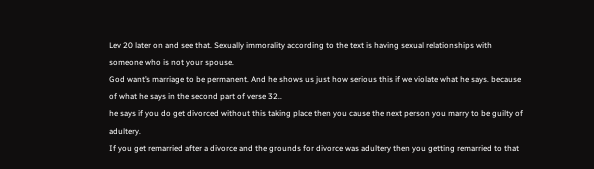Lev 20 later on and see that. Sexually immorality according to the text is having sexual relationships with someone who is not your spouse.
God want’s marriage to be permanent. And he shows us just how serious this if we violate what he says. because of what he says in the second part of verse 32..
he says if you do get divorced without this taking place then you cause the next person you marry to be guilty of adultery.
If you get remarried after a divorce and the grounds for divorce was adultery then you getting remarried to that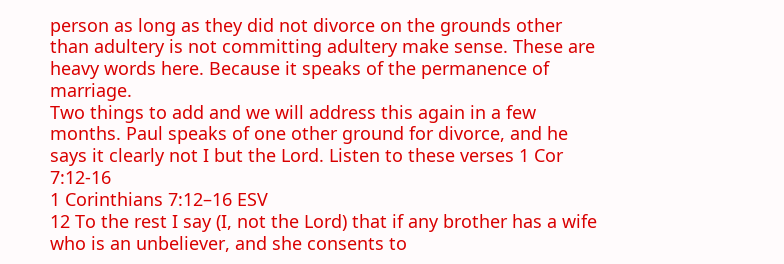person as long as they did not divorce on the grounds other than adultery is not committing adultery make sense. These are heavy words here. Because it speaks of the permanence of marriage.
Two things to add and we will address this again in a few months. Paul speaks of one other ground for divorce, and he says it clearly not I but the Lord. Listen to these verses 1 Cor 7:12-16
1 Corinthians 7:12–16 ESV
12 To the rest I say (I, not the Lord) that if any brother has a wife who is an unbeliever, and she consents to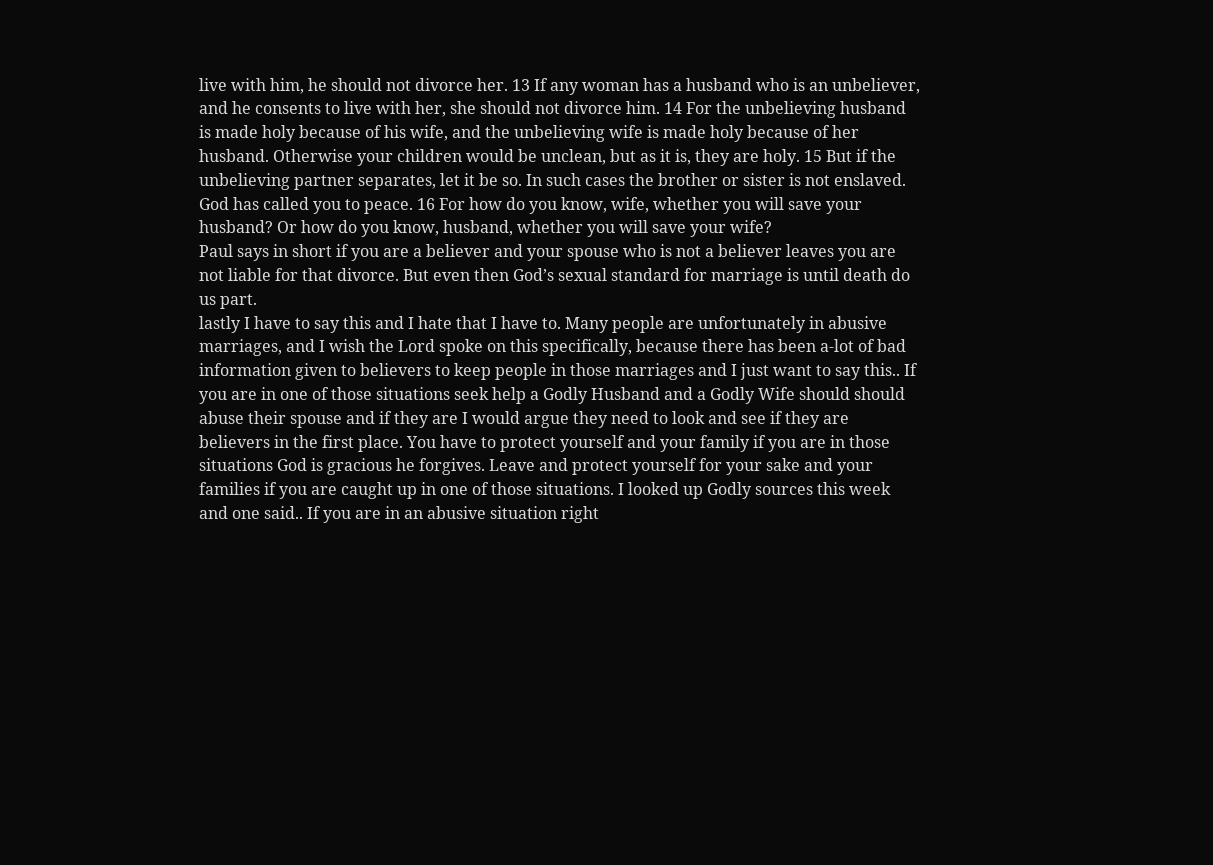live with him, he should not divorce her. 13 If any woman has a husband who is an unbeliever, and he consents to live with her, she should not divorce him. 14 For the unbelieving husband is made holy because of his wife, and the unbelieving wife is made holy because of her husband. Otherwise your children would be unclean, but as it is, they are holy. 15 But if the unbelieving partner separates, let it be so. In such cases the brother or sister is not enslaved. God has called you to peace. 16 For how do you know, wife, whether you will save your husband? Or how do you know, husband, whether you will save your wife?
Paul says in short if you are a believer and your spouse who is not a believer leaves you are not liable for that divorce. But even then God’s sexual standard for marriage is until death do us part.
lastly I have to say this and I hate that I have to. Many people are unfortunately in abusive marriages, and I wish the Lord spoke on this specifically, because there has been a-lot of bad information given to believers to keep people in those marriages and I just want to say this.. If you are in one of those situations seek help a Godly Husband and a Godly Wife should should abuse their spouse and if they are I would argue they need to look and see if they are believers in the first place. You have to protect yourself and your family if you are in those situations God is gracious he forgives. Leave and protect yourself for your sake and your families if you are caught up in one of those situations. I looked up Godly sources this week and one said.. If you are in an abusive situation right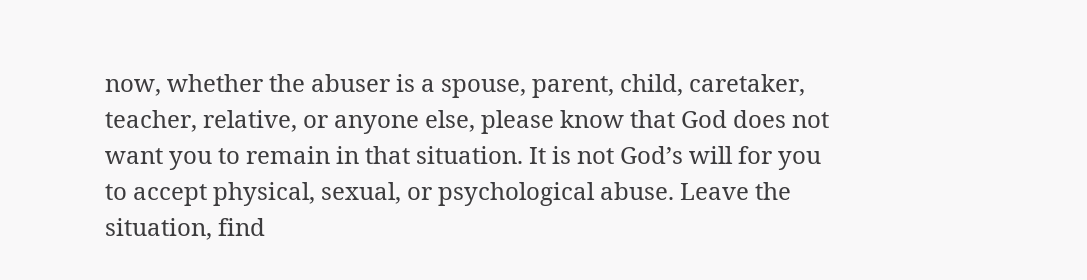now, whether the abuser is a spouse, parent, child, caretaker, teacher, relative, or anyone else, please know that God does not want you to remain in that situation. It is not God’s will for you to accept physical, sexual, or psychological abuse. Leave the situation, find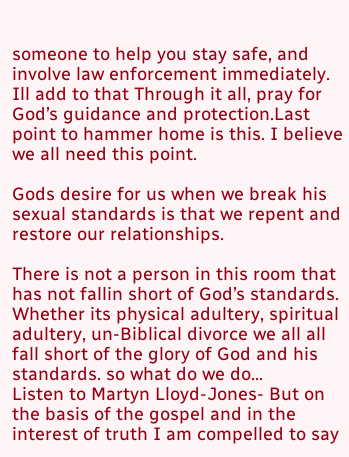someone to help you stay safe, and involve law enforcement immediately.
Ill add to that Through it all, pray for God’s guidance and protection.Last point to hammer home is this. I believe we all need this point.

Gods desire for us when we break his sexual standards is that we repent and restore our relationships.

There is not a person in this room that has not fallin short of God’s standards. Whether its physical adultery, spiritual adultery, un-Biblical divorce we all all fall short of the glory of God and his standards. so what do we do…
Listen to Martyn Lloyd-Jones- But on the basis of the gospel and in the interest of truth I am compelled to say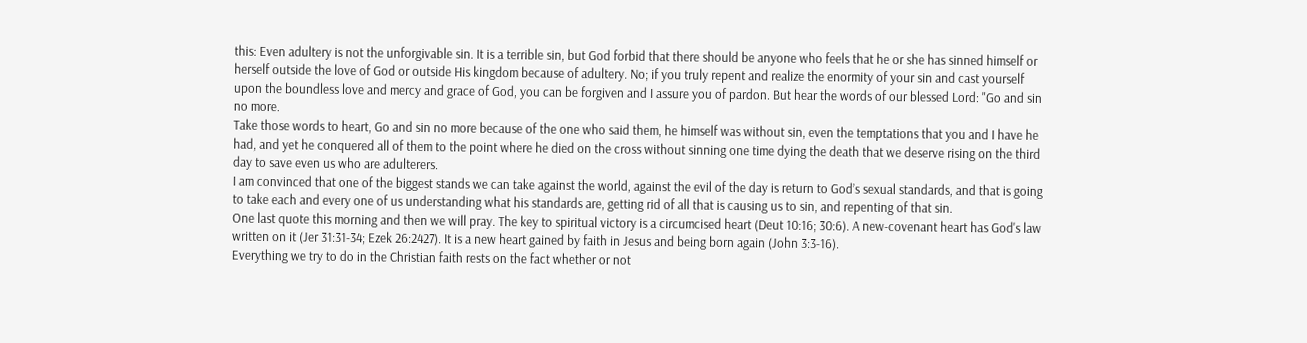this: Even adultery is not the unforgivable sin. It is a terrible sin, but God forbid that there should be anyone who feels that he or she has sinned himself or herself outside the love of God or outside His kingdom because of adultery. No; if you truly repent and realize the enormity of your sin and cast yourself upon the boundless love and mercy and grace of God, you can be forgiven and I assure you of pardon. But hear the words of our blessed Lord: "Go and sin no more.
Take those words to heart, Go and sin no more because of the one who said them, he himself was without sin, even the temptations that you and I have he had, and yet he conquered all of them to the point where he died on the cross without sinning one time dying the death that we deserve rising on the third day to save even us who are adulterers.
I am convinced that one of the biggest stands we can take against the world, against the evil of the day is return to God’s sexual standards, and that is going to take each and every one of us understanding what his standards are, getting rid of all that is causing us to sin, and repenting of that sin.
One last quote this morning and then we will pray. The key to spiritual victory is a circumcised heart (Deut 10:16; 30:6). A new-covenant heart has God's law written on it (Jer 31:31-34; Ezek 26:2427). It is a new heart gained by faith in Jesus and being born again (John 3:3-16).
Everything we try to do in the Christian faith rests on the fact whether or not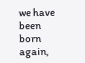we have been born again,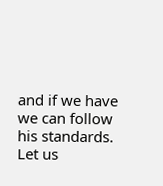and if we have we can follow his standards. Let us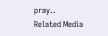pray..
Related Media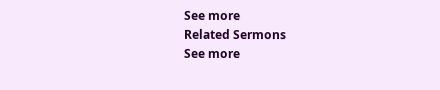See more
Related Sermons
See more